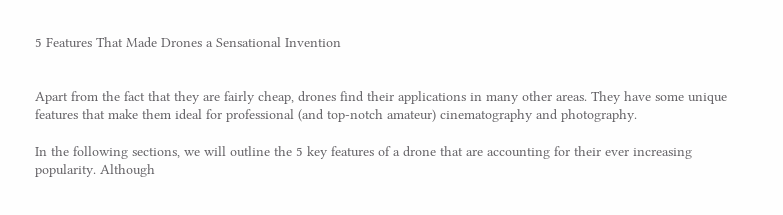5 Features That Made Drones a Sensational Invention


Apart from the fact that they are fairly cheap, drones find their applications in many other areas. They have some unique features that make them ideal for professional (and top-notch amateur) cinematography and photography.

In the following sections, we will outline the 5 key features of a drone that are accounting for their ever increasing popularity. Although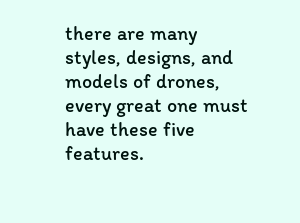there are many styles, designs, and models of drones, every great one must have these five features.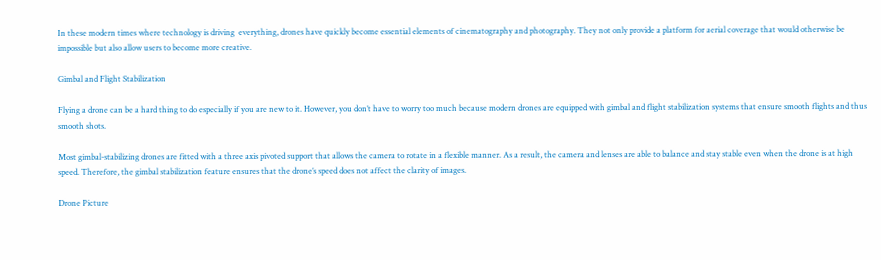In these modern times where technology is driving  everything, drones have quickly become essential elements of cinematography and photography. They not only provide a platform for aerial coverage that would otherwise be impossible but also allow users to become more creative.

Gimbal and Flight Stabilization

Flying a drone can be a hard thing to do especially if you are new to it. However, you don’t have to worry too much because modern drones are equipped with gimbal and flight stabilization systems that ensure smooth flights and thus smooth shots.

Most gimbal-stabilizing drones are fitted with a three axis pivoted support that allows the camera to rotate in a flexible manner. As a result, the camera and lenses are able to balance and stay stable even when the drone is at high speed. Therefore, the gimbal stabilization feature ensures that the drone’s speed does not affect the clarity of images.

Drone Picture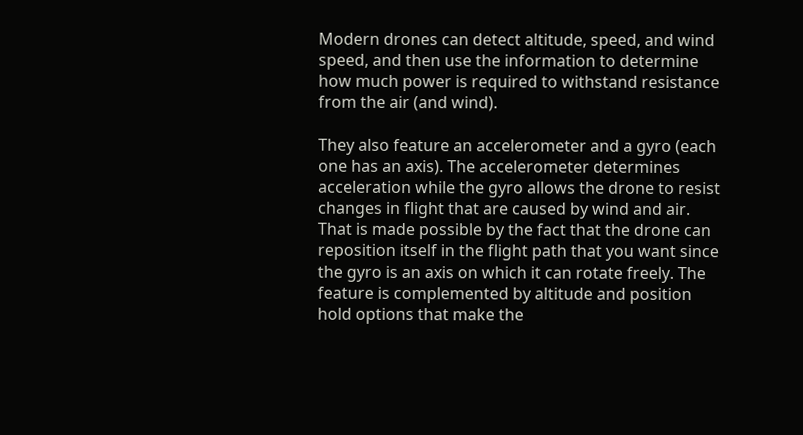Modern drones can detect altitude, speed, and wind speed, and then use the information to determine how much power is required to withstand resistance from the air (and wind).

They also feature an accelerometer and a gyro (each one has an axis). The accelerometer determines acceleration while the gyro allows the drone to resist changes in flight that are caused by wind and air. That is made possible by the fact that the drone can reposition itself in the flight path that you want since the gyro is an axis on which it can rotate freely. The feature is complemented by altitude and position hold options that make the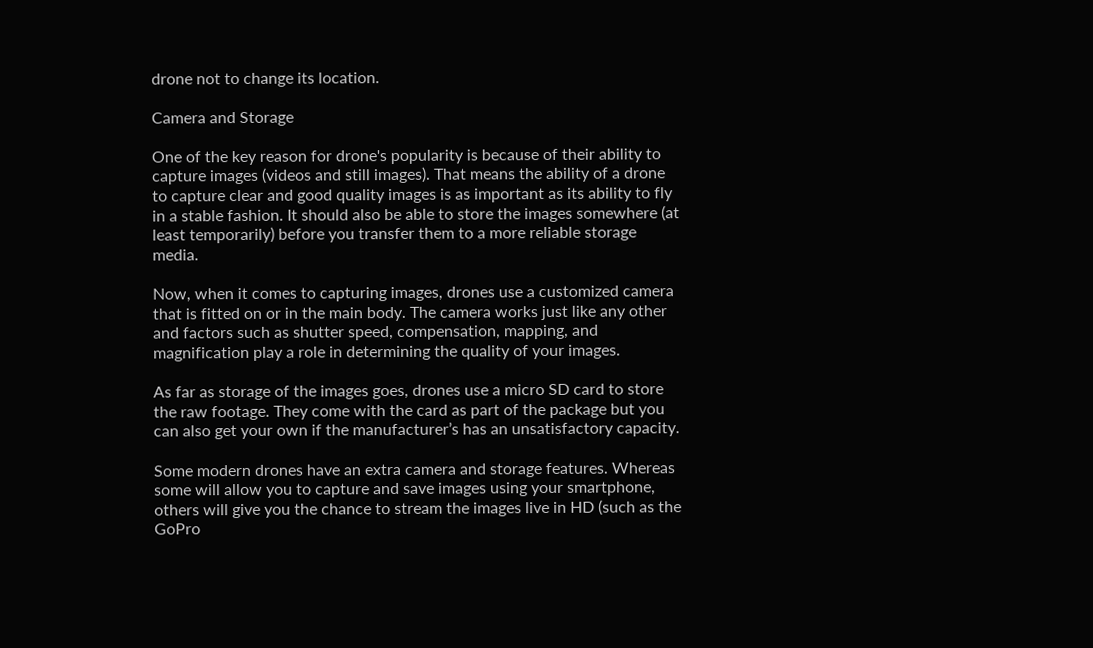drone not to change its location.

Camera and Storage

One of the key reason for drone's popularity is because of their ability to capture images (videos and still images). That means the ability of a drone to capture clear and good quality images is as important as its ability to fly in a stable fashion. It should also be able to store the images somewhere (at least temporarily) before you transfer them to a more reliable storage media.

Now, when it comes to capturing images, drones use a customized camera that is fitted on or in the main body. The camera works just like any other and factors such as shutter speed, compensation, mapping, and magnification play a role in determining the quality of your images.

As far as storage of the images goes, drones use a micro SD card to store the raw footage. They come with the card as part of the package but you can also get your own if the manufacturer’s has an unsatisfactory capacity.

Some modern drones have an extra camera and storage features. Whereas some will allow you to capture and save images using your smartphone, others will give you the chance to stream the images live in HD (such as the GoPro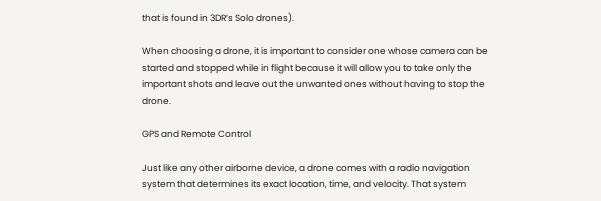that is found in 3DR’s Solo drones).

When choosing a drone, it is important to consider one whose camera can be started and stopped while in flight because it will allow you to take only the important shots and leave out the unwanted ones without having to stop the drone.

GPS and Remote Control

Just like any other airborne device, a drone comes with a radio navigation system that determines its exact location, time, and velocity. That system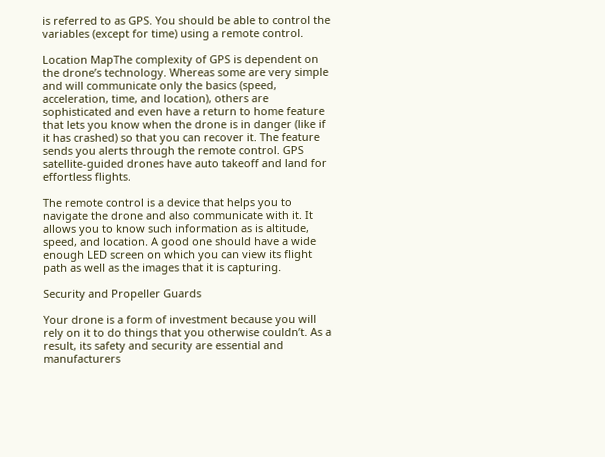is referred to as GPS. You should be able to control the variables (except for time) using a remote control.

Location MapThe complexity of GPS is dependent on the drone’s technology. Whereas some are very simple and will communicate only the basics (speed, acceleration, time, and location), others are sophisticated and even have a return to home feature that lets you know when the drone is in danger (like if it has crashed) so that you can recover it. The feature sends you alerts through the remote control. GPS satellite-guided drones have auto takeoff and land for effortless flights.

The remote control is a device that helps you to navigate the drone and also communicate with it. It allows you to know such information as is altitude, speed, and location. A good one should have a wide enough LED screen on which you can view its flight path as well as the images that it is capturing.

Security and Propeller Guards

Your drone is a form of investment because you will rely on it to do things that you otherwise couldn’t. As a result, its safety and security are essential and manufacturers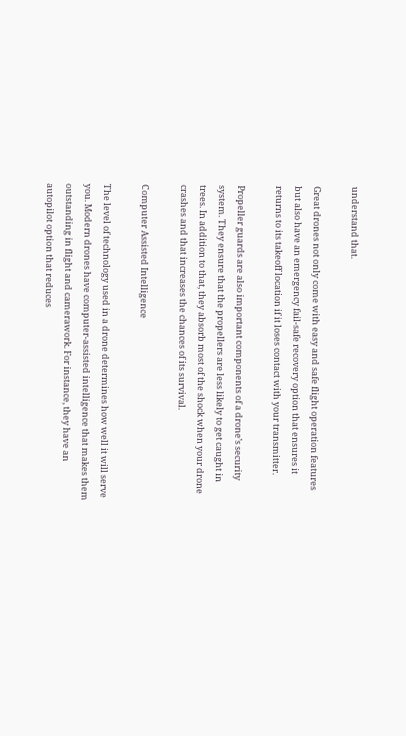understand that.

Great drones not only come with easy and safe flight operation features but also have an emergency fail-safe recovery option that ensures it returns to its takeoff location if it loses contact with your transmitter.

Propeller guards are also important components of a drone’s security system. They ensure that the propellers are less likely to get caught in trees. In addition to that, they absorb most of the shock when your drone crashes and that increases the chances of its survival.

Computer Assisted Intelligence

The level of technology used in a drone determines how well it will serve you. Modern drones have computer-assisted intelligence that makes them outstanding in flight and camerawork. For instance, they have an autopilot option that reduces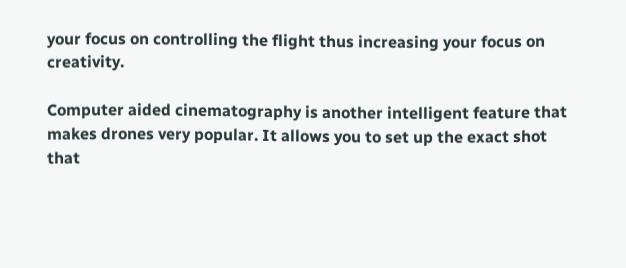your focus on controlling the flight thus increasing your focus on creativity.

Computer aided cinematography is another intelligent feature that makes drones very popular. It allows you to set up the exact shot that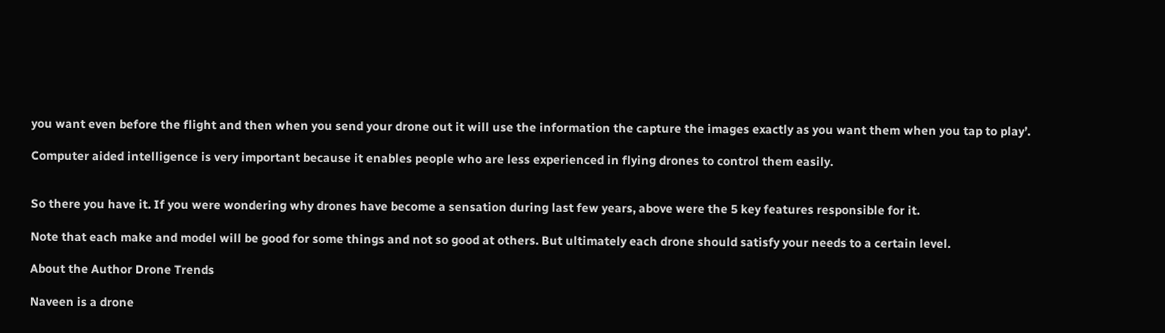you want even before the flight and then when you send your drone out it will use the information the capture the images exactly as you want them when you tap to play’.

Computer aided intelligence is very important because it enables people who are less experienced in flying drones to control them easily.


So there you have it. If you were wondering why drones have become a sensation during last few years, above were the 5 key features responsible for it.

Note that each make and model will be good for some things and not so good at others. But ultimately each drone should satisfy your needs to a certain level.

About the Author Drone Trends

Naveen is a drone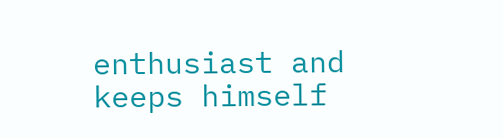enthusiast and keeps himself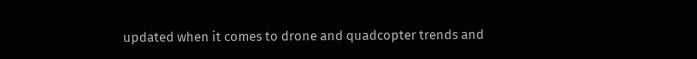updated when it comes to drone and quadcopter trends and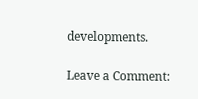developments.

Leave a Comment: